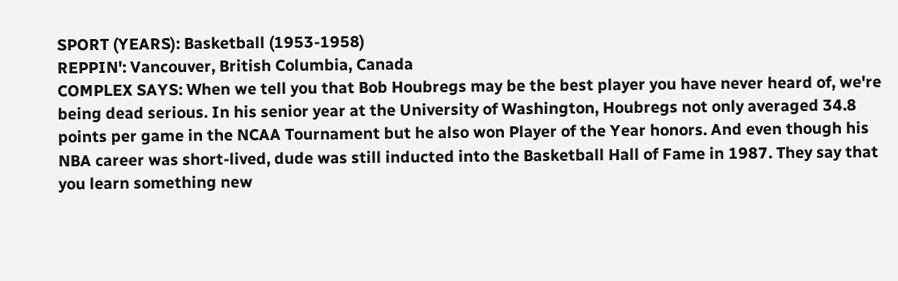SPORT (YEARS): Basketball (1953-1958)
REPPIN': Vancouver, British Columbia, Canada
COMPLEX SAYS: When we tell you that Bob Houbregs may be the best player you have never heard of, we're being dead serious. In his senior year at the University of Washington, Houbregs not only averaged 34.8 points per game in the NCAA Tournament but he also won Player of the Year honors. And even though his NBA career was short-lived, dude was still inducted into the Basketball Hall of Fame in 1987. They say that you learn something new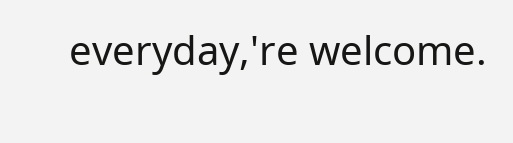everyday,'re welcome.